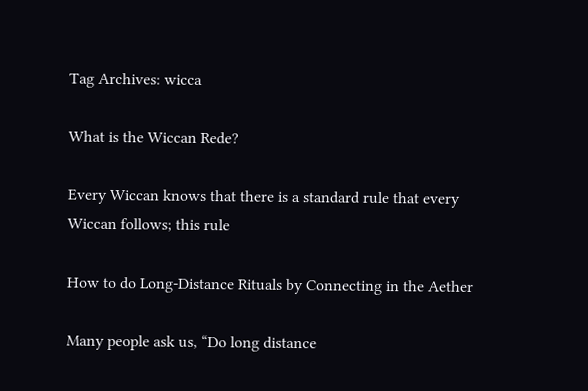Tag Archives: wicca

What is the Wiccan Rede?

Every Wiccan knows that there is a standard rule that every Wiccan follows; this rule

How to do Long-Distance Rituals by Connecting in the Aether

Many people ask us, “Do long distance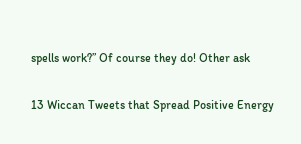spells work?” Of course they do! Other ask

13 Wiccan Tweets that Spread Positive Energy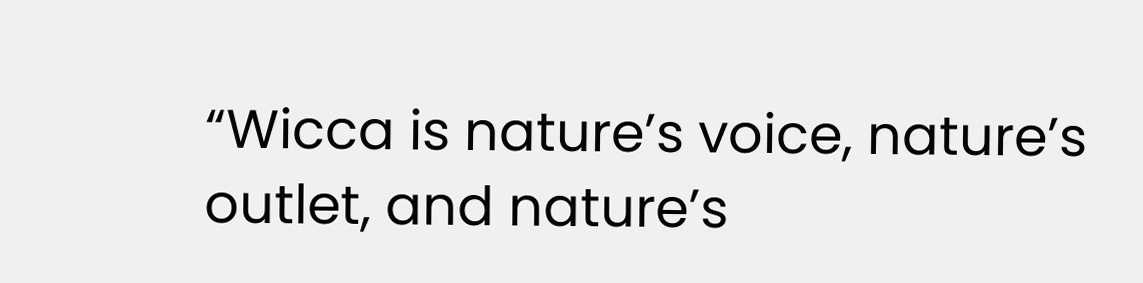“Wicca is nature’s voice, nature’s outlet, and nature’s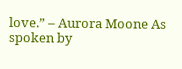love.” – Aurora Moone As spoken by